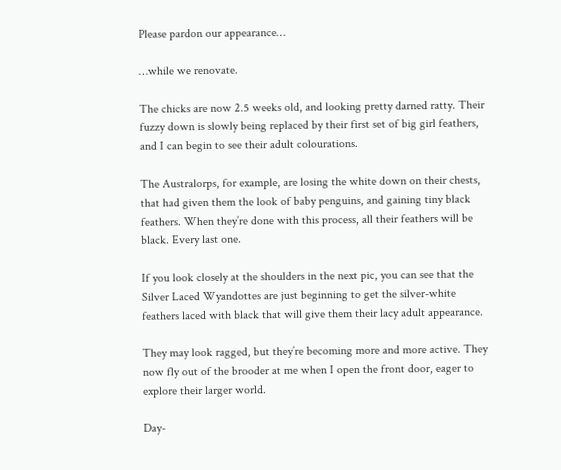Please pardon our appearance…

…while we renovate.

The chicks are now 2.5 weeks old, and looking pretty darned ratty. Their fuzzy down is slowly being replaced by their first set of big girl feathers, and I can begin to see their adult colourations.

The Australorps, for example, are losing the white down on their chests, that had given them the look of baby penguins, and gaining tiny black feathers. When they’re done with this process, all their feathers will be black. Every last one.

If you look closely at the shoulders in the next pic, you can see that the Silver Laced Wyandottes are just beginning to get the silver-white feathers laced with black that will give them their lacy adult appearance.

They may look ragged, but they’re becoming more and more active. They now fly out of the brooder at me when I open the front door, eager to explore their larger world.

Day-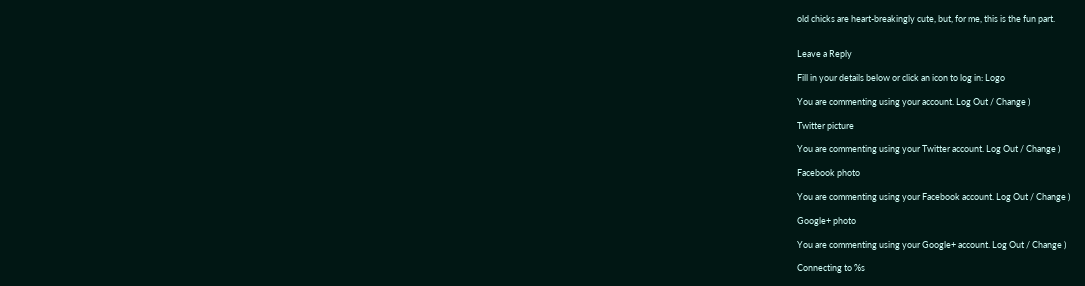old chicks are heart-breakingly cute, but, for me, this is the fun part.


Leave a Reply

Fill in your details below or click an icon to log in: Logo

You are commenting using your account. Log Out / Change )

Twitter picture

You are commenting using your Twitter account. Log Out / Change )

Facebook photo

You are commenting using your Facebook account. Log Out / Change )

Google+ photo

You are commenting using your Google+ account. Log Out / Change )

Connecting to %s